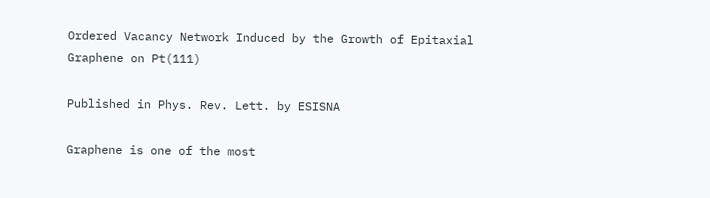Ordered Vacancy Network Induced by the Growth of Epitaxial Graphene on Pt(111)

Published in Phys. Rev. Lett. by ESISNA

Graphene is one of the most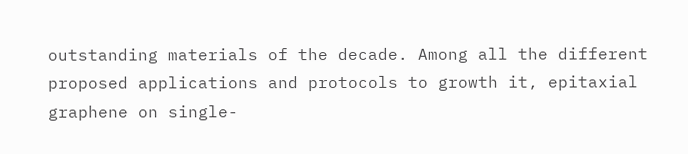outstanding materials of the decade. Among all the different proposed applications and protocols to growth it, epitaxial graphene on single-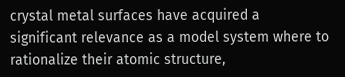crystal metal surfaces have acquired a significant relevance as a model system where to rationalize their atomic structure,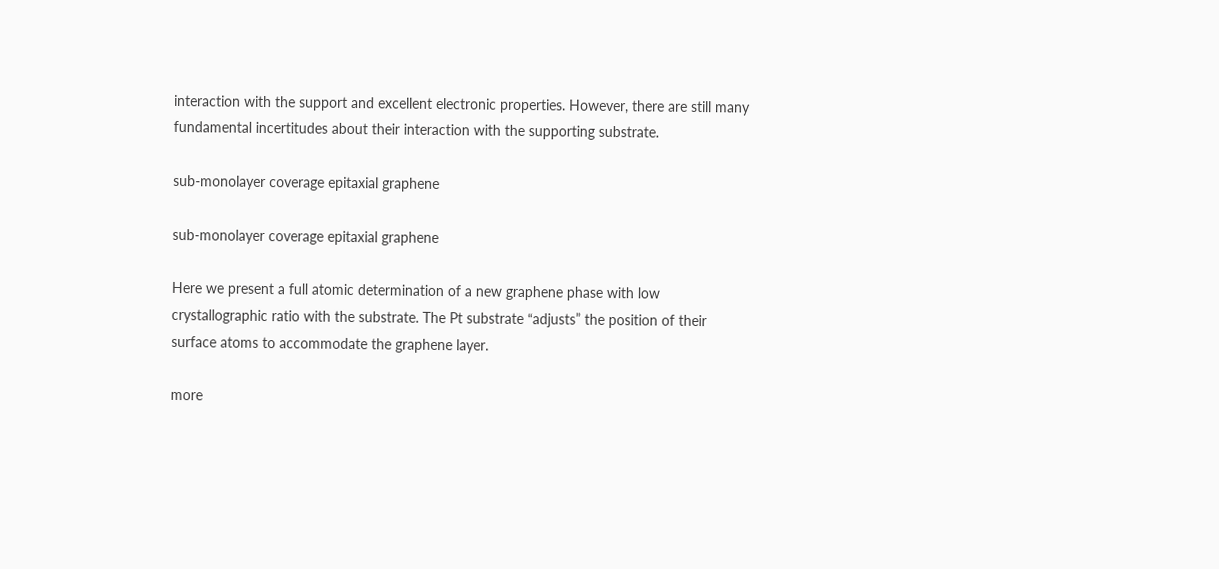interaction with the support and excellent electronic properties. However, there are still many fundamental incertitudes about their interaction with the supporting substrate.

sub-monolayer coverage epitaxial graphene

sub-monolayer coverage epitaxial graphene

Here we present a full atomic determination of a new graphene phase with low crystallographic ratio with the substrate. The Pt substrate “adjusts” the position of their surface atoms to accommodate the graphene layer.

more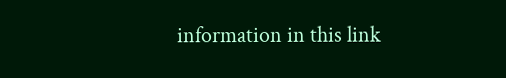information in this link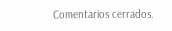Comentarios cerrados.